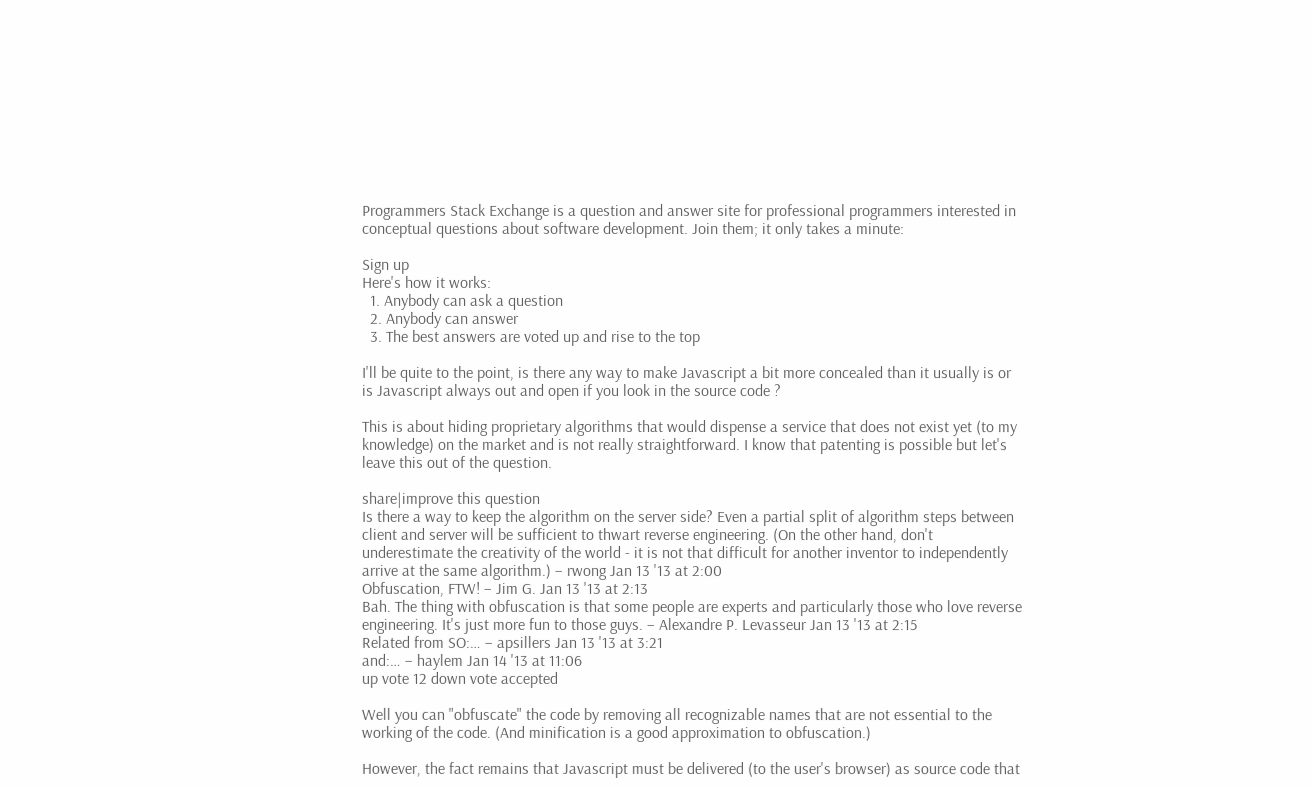Programmers Stack Exchange is a question and answer site for professional programmers interested in conceptual questions about software development. Join them; it only takes a minute:

Sign up
Here's how it works:
  1. Anybody can ask a question
  2. Anybody can answer
  3. The best answers are voted up and rise to the top

I'll be quite to the point, is there any way to make Javascript a bit more concealed than it usually is or is Javascript always out and open if you look in the source code ?

This is about hiding proprietary algorithms that would dispense a service that does not exist yet (to my knowledge) on the market and is not really straightforward. I know that patenting is possible but let's leave this out of the question.

share|improve this question
Is there a way to keep the algorithm on the server side? Even a partial split of algorithm steps between client and server will be sufficient to thwart reverse engineering. (On the other hand, don't underestimate the creativity of the world - it is not that difficult for another inventor to independently arrive at the same algorithm.) – rwong Jan 13 '13 at 2:00
Obfuscation, FTW! – Jim G. Jan 13 '13 at 2:13
Bah. The thing with obfuscation is that some people are experts and particularly those who love reverse engineering. It's just more fun to those guys. – Alexandre P. Levasseur Jan 13 '13 at 2:15
Related from SO:… – apsillers Jan 13 '13 at 3:21
and:… – haylem Jan 14 '13 at 11:06
up vote 12 down vote accepted

Well you can "obfuscate" the code by removing all recognizable names that are not essential to the working of the code. (And minification is a good approximation to obfuscation.)

However, the fact remains that Javascript must be delivered (to the user's browser) as source code that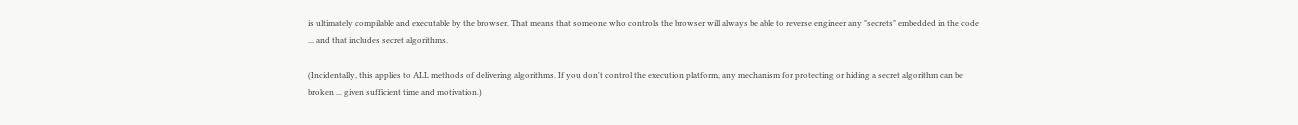is ultimately compilable and executable by the browser. That means that someone who controls the browser will always be able to reverse engineer any "secrets" embedded in the code ... and that includes secret algorithms.

(Incidentally, this applies to ALL methods of delivering algorithms. If you don't control the execution platform, any mechanism for protecting or hiding a secret algorithm can be broken ... given sufficient time and motivation.)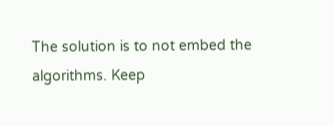The solution is to not embed the algorithms. Keep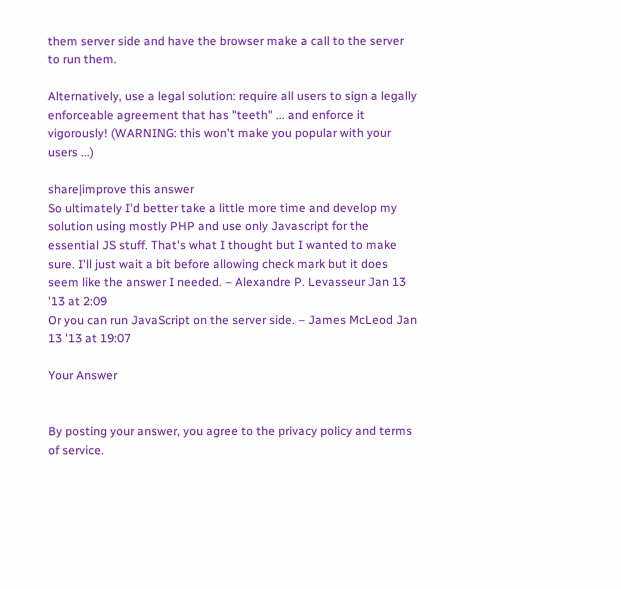them server side and have the browser make a call to the server to run them.

Alternatively, use a legal solution: require all users to sign a legally enforceable agreement that has "teeth" ... and enforce it vigorously! (WARNING: this won't make you popular with your users ...)

share|improve this answer
So ultimately I'd better take a little more time and develop my solution using mostly PHP and use only Javascript for the essential JS stuff. That's what I thought but I wanted to make sure. I'll just wait a bit before allowing check mark but it does seem like the answer I needed. – Alexandre P. Levasseur Jan 13 '13 at 2:09
Or you can run JavaScript on the server side. – James McLeod Jan 13 '13 at 19:07

Your Answer


By posting your answer, you agree to the privacy policy and terms of service.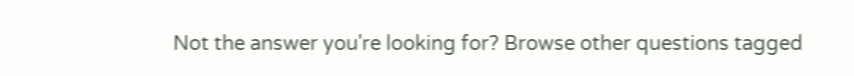Not the answer you're looking for? Browse other questions tagged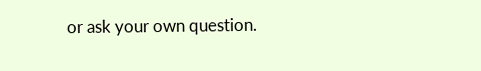or ask your own question.